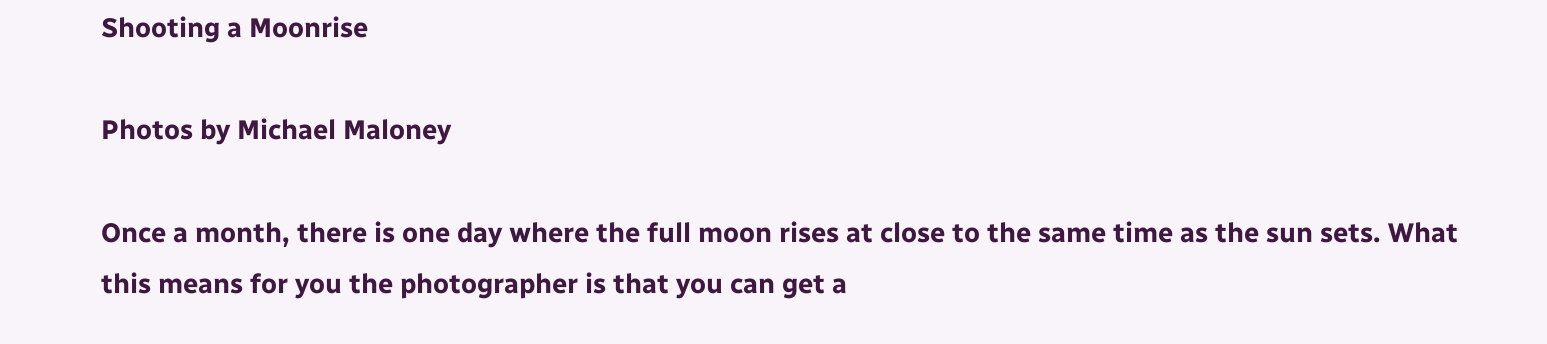Shooting a Moonrise

Photos by Michael Maloney

Once a month, there is one day where the full moon rises at close to the same time as the sun sets. What this means for you the photographer is that you can get a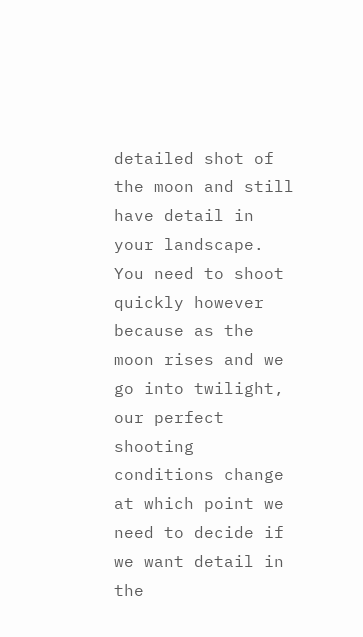detailed shot of the moon and still have detail in your landscape. You need to shoot quickly however because as the moon rises and we go into twilight, our perfect shooting conditions change at which point we need to decide if we want detail in the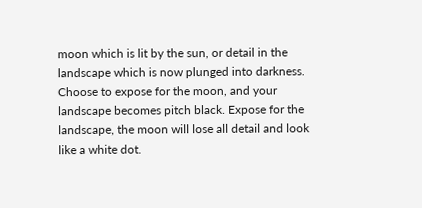moon which is lit by the sun, or detail in the landscape which is now plunged into darkness. Choose to expose for the moon, and your landscape becomes pitch black. Expose for the landscape, the moon will lose all detail and look like a white dot.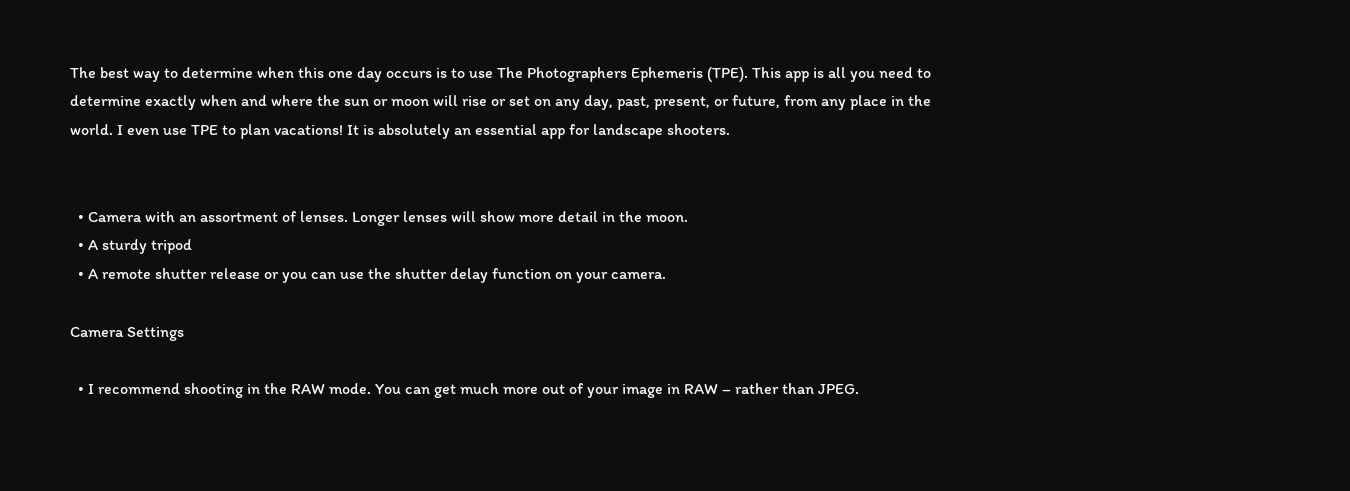The best way to determine when this one day occurs is to use The Photographers Ephemeris (TPE). This app is all you need to determine exactly when and where the sun or moon will rise or set on any day, past, present, or future, from any place in the world. I even use TPE to plan vacations! It is absolutely an essential app for landscape shooters.


  • Camera with an assortment of lenses. Longer lenses will show more detail in the moon.
  • A sturdy tripod
  • A remote shutter release or you can use the shutter delay function on your camera.

Camera Settings

  • I recommend shooting in the RAW mode. You can get much more out of your image in RAW – rather than JPEG.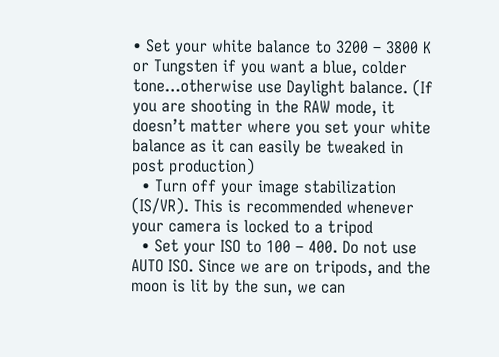• Set your white balance to 3200 – 3800 K or Tungsten if you want a blue, colder tone…otherwise use Daylight balance. (If you are shooting in the RAW mode, it doesn’t matter where you set your white balance as it can easily be tweaked in post production)
  • Turn off your image stabilization (IS/VR). This is recommended whenever your camera is locked to a tripod
  • Set your ISO to 100 – 400. Do not use AUTO ISO. Since we are on tripods, and the moon is lit by the sun, we can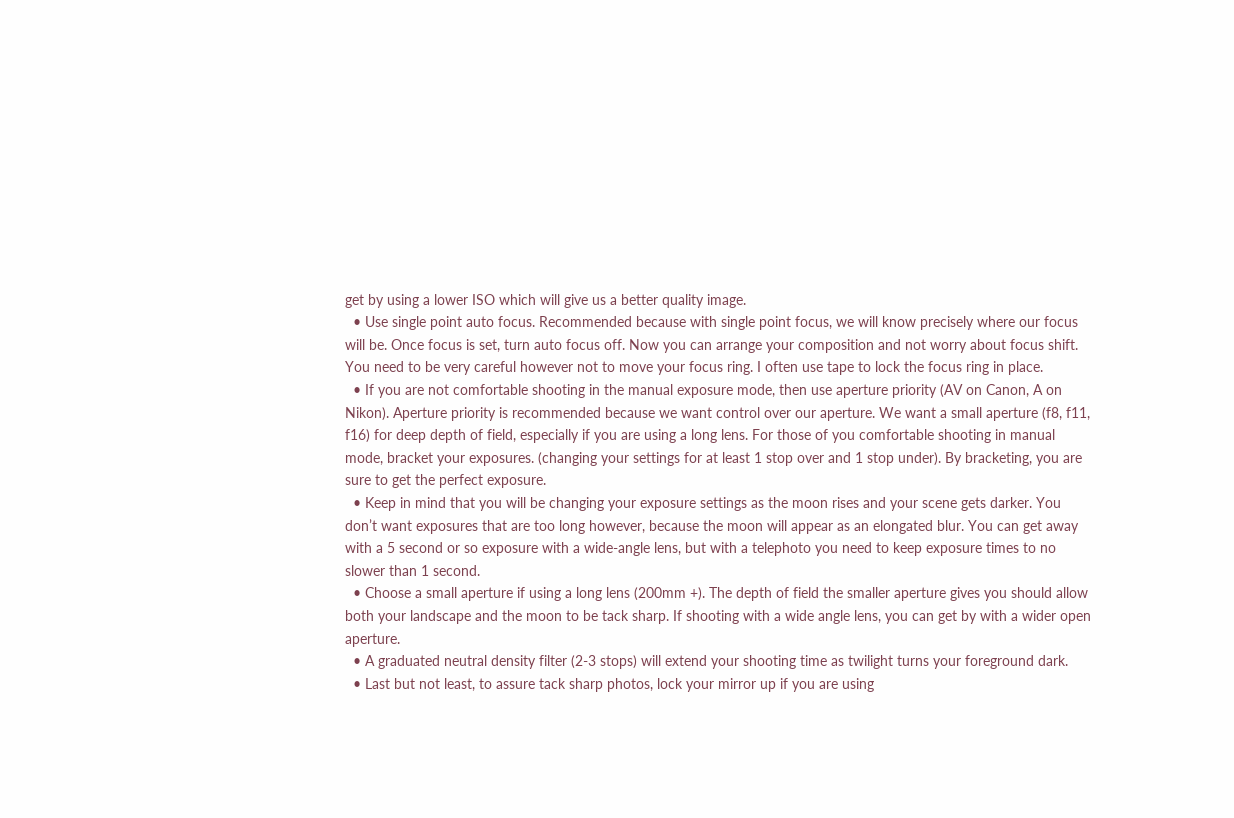get by using a lower ISO which will give us a better quality image.
  • Use single point auto focus. Recommended because with single point focus, we will know precisely where our focus will be. Once focus is set, turn auto focus off. Now you can arrange your composition and not worry about focus shift. You need to be very careful however not to move your focus ring. I often use tape to lock the focus ring in place.
  • If you are not comfortable shooting in the manual exposure mode, then use aperture priority (AV on Canon, A on Nikon). Aperture priority is recommended because we want control over our aperture. We want a small aperture (f8, f11, f16) for deep depth of field, especially if you are using a long lens. For those of you comfortable shooting in manual mode, bracket your exposures. (changing your settings for at least 1 stop over and 1 stop under). By bracketing, you are sure to get the perfect exposure.
  • Keep in mind that you will be changing your exposure settings as the moon rises and your scene gets darker. You don’t want exposures that are too long however, because the moon will appear as an elongated blur. You can get away with a 5 second or so exposure with a wide-angle lens, but with a telephoto you need to keep exposure times to no slower than 1 second.
  • Choose a small aperture if using a long lens (200mm +). The depth of field the smaller aperture gives you should allow both your landscape and the moon to be tack sharp. If shooting with a wide angle lens, you can get by with a wider open aperture.
  • A graduated neutral density filter (2-3 stops) will extend your shooting time as twilight turns your foreground dark.
  • Last but not least, to assure tack sharp photos, lock your mirror up if you are using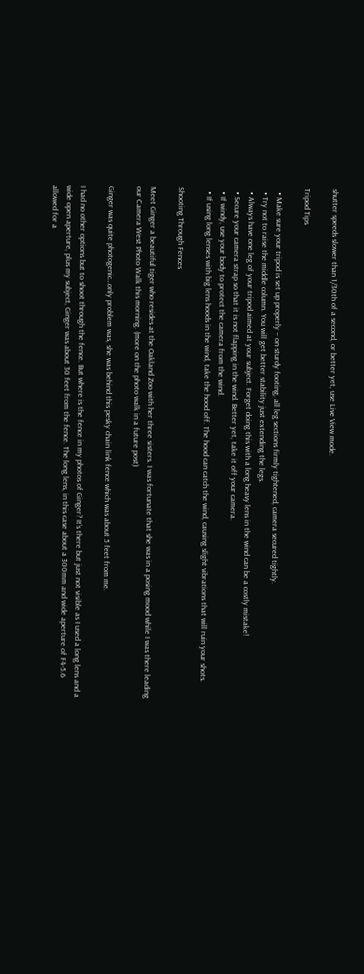shutter speeds slower than 1/30th of a second, or better yet, use Live View mode.

Tripod Tips

  • Make sure your tripod is set up properly – on sturdy footing, all leg sections firmly tightened, camera secured tightly.
  • Try not to raise the middle column. You will get better stability just extending the legs.
  • Always have one leg of your tripod aimed at your subject. Forget doing this with a long heavy lens in the wind can be a costly mistake!
  • Secure your camera strap so that it is not flapping in the wind. Better yet, take it off your camera.
  • If windy, use your body to protect the camera from the wind.
  • If using long lenses with big lens hoods in the wind, take the hood off. The hood can catch the wind, causing slight vibrations that will ruin your shots.

Shooting Through Fences

Meet Ginger a beautiful tiger who resides at the Oakland Zoo with her three sisters. I was fortunate that she was in a posing mood while I was there leading our Camera West Photo Walk this morning. (more on the photo walk in a future post)

Ginger was quite photogenic…only problem was, she was behind this pesky chain link fence which was about 5 feet from me.

I had no other options but to shoot through the fence. But where is the fence in my photos of Ginger? It’s there but just not visible as I used a long lens and a wide open aperture, plus my subject, Ginger was about 30 feet from the fence. The long lens, in this case about a 300mm and wide aperture of F4-5.6 allowed for a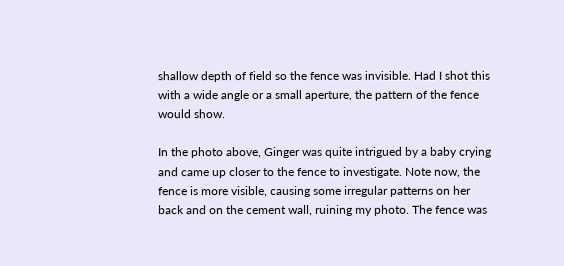shallow depth of field so the fence was invisible. Had I shot this with a wide angle or a small aperture, the pattern of the fence would show.

In the photo above, Ginger was quite intrigued by a baby crying and came up closer to the fence to investigate. Note now, the fence is more visible, causing some irregular patterns on her back and on the cement wall, ruining my photo. The fence was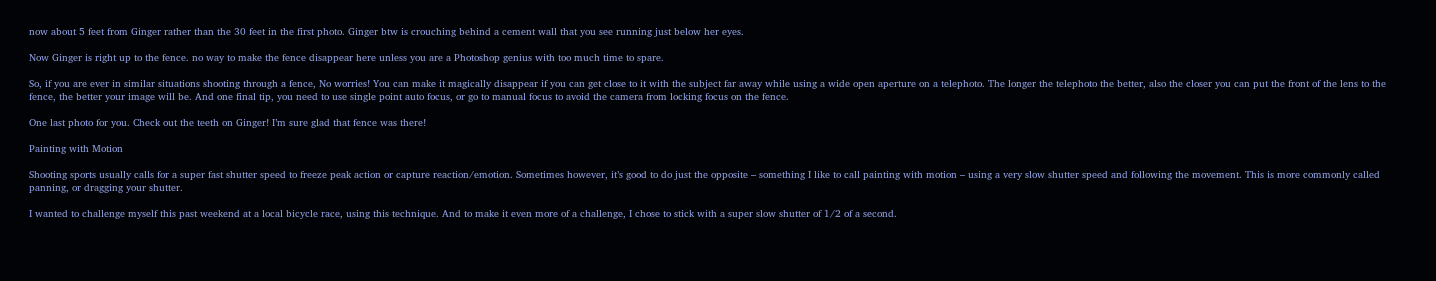now about 5 feet from Ginger rather than the 30 feet in the first photo. Ginger btw is crouching behind a cement wall that you see running just below her eyes.

Now Ginger is right up to the fence. no way to make the fence disappear here unless you are a Photoshop genius with too much time to spare.

So, if you are ever in similar situations shooting through a fence, No worries! You can make it magically disappear if you can get close to it with the subject far away while using a wide open aperture on a telephoto. The longer the telephoto the better, also the closer you can put the front of the lens to the fence, the better your image will be. And one final tip, you need to use single point auto focus, or go to manual focus to avoid the camera from locking focus on the fence.

One last photo for you. Check out the teeth on Ginger! I’m sure glad that fence was there!

Painting with Motion

Shooting sports usually calls for a super fast shutter speed to freeze peak action or capture reaction/emotion. Sometimes however, it’s good to do just the opposite – something I like to call painting with motion – using a very slow shutter speed and following the movement. This is more commonly called panning, or dragging your shutter.

I wanted to challenge myself this past weekend at a local bicycle race, using this technique. And to make it even more of a challenge, I chose to stick with a super slow shutter of 1/2 of a second.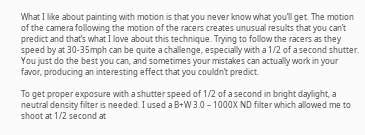What I like about painting with motion is that you never know what you’ll get. The motion of the camera following the motion of the racers creates unusual results that you can’t predict and that’s what I love about this technique. Trying to follow the racers as they speed by at 30-35mph can be quite a challenge, especially with a 1/2 of a second shutter. You just do the best you can, and sometimes your mistakes can actually work in your favor, producing an interesting effect that you couldn’t predict.

To get proper exposure with a shutter speed of 1/2 of a second in bright daylight, a neutral density filter is needed. I used a B+W 3.0 – 1000X ND filter which allowed me to shoot at 1/2 second at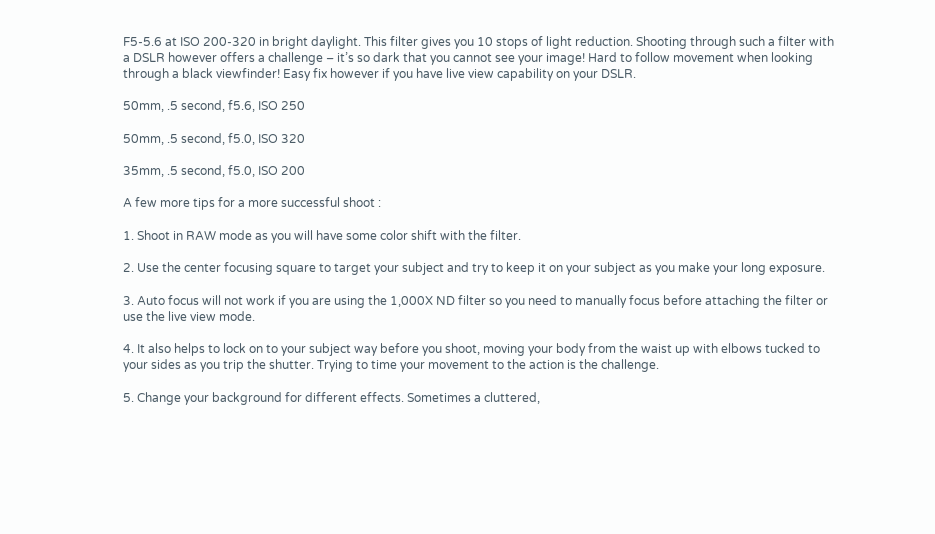F5-5.6 at ISO 200-320 in bright daylight. This filter gives you 10 stops of light reduction. Shooting through such a filter with a DSLR however offers a challenge – it’s so dark that you cannot see your image! Hard to follow movement when looking through a black viewfinder! Easy fix however if you have live view capability on your DSLR.

50mm, .5 second, f5.6, ISO 250

50mm, .5 second, f5.0, ISO 320

35mm, .5 second, f5.0, ISO 200

A few more tips for a more successful shoot :

1. Shoot in RAW mode as you will have some color shift with the filter.

2. Use the center focusing square to target your subject and try to keep it on your subject as you make your long exposure.

3. Auto focus will not work if you are using the 1,000X ND filter so you need to manually focus before attaching the filter or use the live view mode.

4. It also helps to lock on to your subject way before you shoot, moving your body from the waist up with elbows tucked to your sides as you trip the shutter. Trying to time your movement to the action is the challenge.

5. Change your background for different effects. Sometimes a cluttered,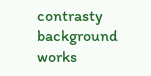contrasty background works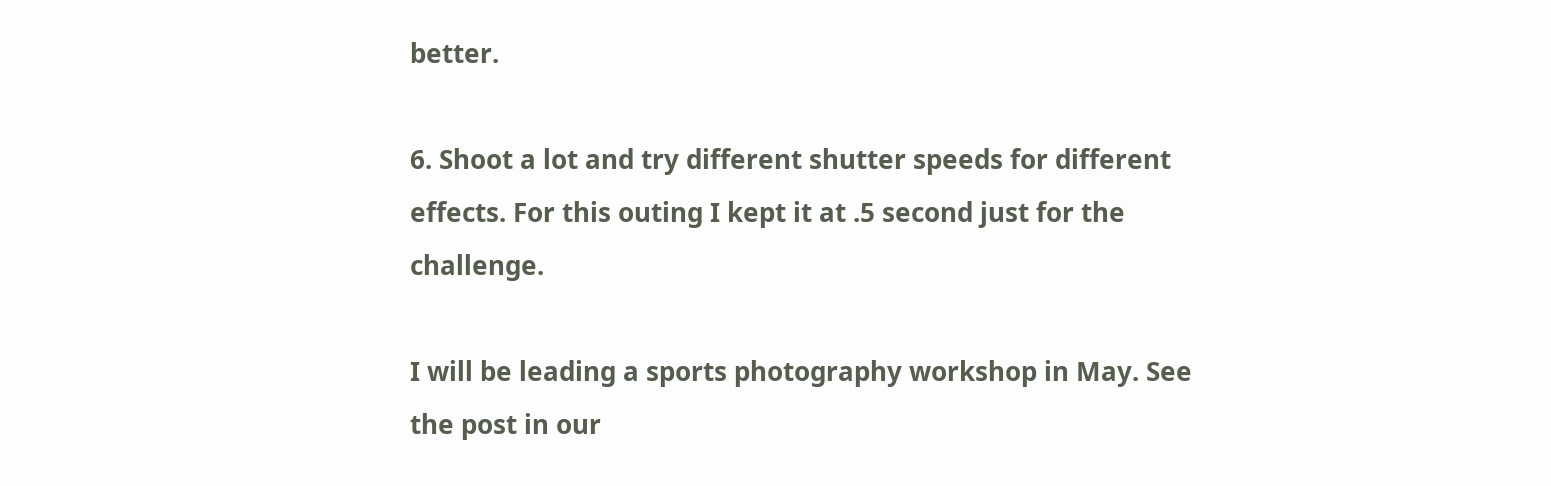better.

6. Shoot a lot and try different shutter speeds for different effects. For this outing I kept it at .5 second just for the challenge.

I will be leading a sports photography workshop in May. See the post in our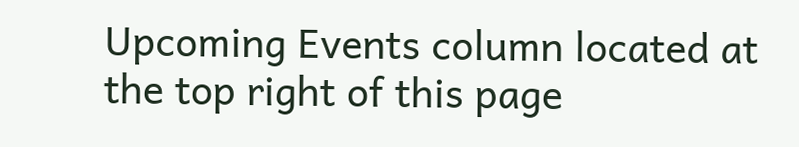Upcoming Events column located at the top right of this page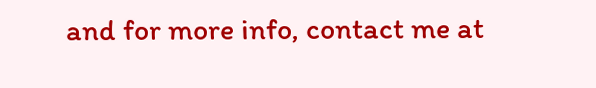and for more info, contact me at